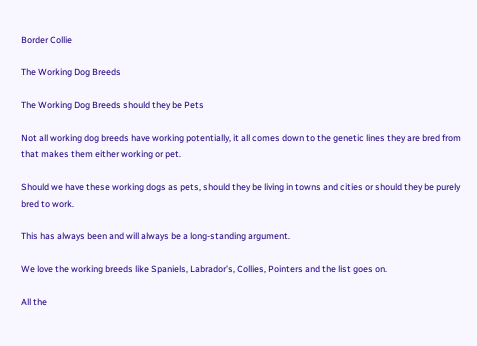Border Collie

The Working Dog Breeds

The Working Dog Breeds should they be Pets

Not all working dog breeds have working potentially, it all comes down to the genetic lines they are bred from that makes them either working or pet.

Should we have these working dogs as pets, should they be living in towns and cities or should they be purely bred to work.

This has always been and will always be a long-standing argument.

We love the working breeds like Spaniels, Labrador’s, Collies, Pointers and the list goes on.

All the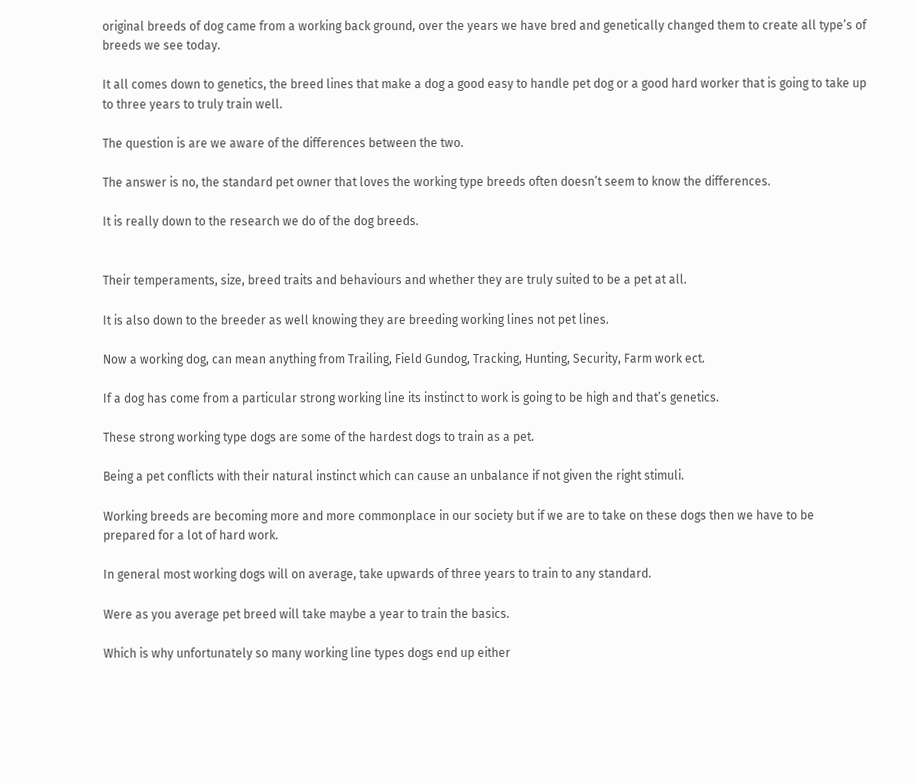original breeds of dog came from a working back ground, over the years we have bred and genetically changed them to create all type’s of breeds we see today.

It all comes down to genetics, the breed lines that make a dog a good easy to handle pet dog or a good hard worker that is going to take up to three years to truly train well.

The question is are we aware of the differences between the two.

The answer is no, the standard pet owner that loves the working type breeds often doesn’t seem to know the differences.

It is really down to the research we do of the dog breeds.


Their temperaments, size, breed traits and behaviours and whether they are truly suited to be a pet at all.

It is also down to the breeder as well knowing they are breeding working lines not pet lines.

Now a working dog, can mean anything from Trailing, Field Gundog, Tracking, Hunting, Security, Farm work ect.

If a dog has come from a particular strong working line its instinct to work is going to be high and that’s genetics.

These strong working type dogs are some of the hardest dogs to train as a pet.

Being a pet conflicts with their natural instinct which can cause an unbalance if not given the right stimuli.

Working breeds are becoming more and more commonplace in our society but if we are to take on these dogs then we have to be prepared for a lot of hard work.

In general most working dogs will on average, take upwards of three years to train to any standard.

Were as you average pet breed will take maybe a year to train the basics.

Which is why unfortunately so many working line types dogs end up either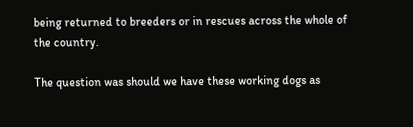being returned to breeders or in rescues across the whole of the country.

The question was should we have these working dogs as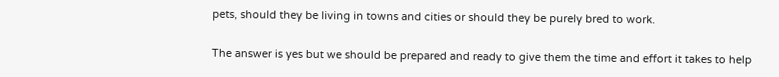pets, should they be living in towns and cities or should they be purely bred to work.

The answer is yes but we should be prepared and ready to give them the time and effort it takes to help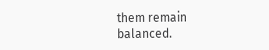them remain balanced.